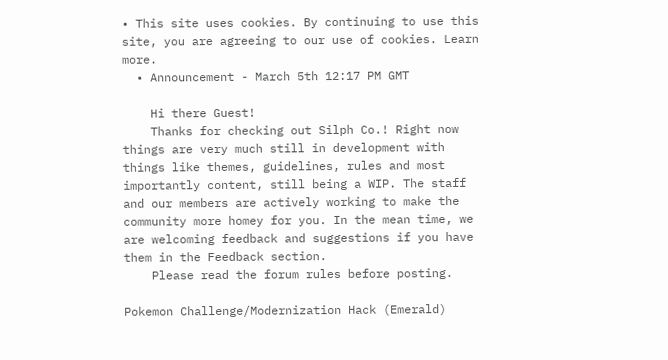• This site uses cookies. By continuing to use this site, you are agreeing to our use of cookies. Learn more.
  • Announcement - March 5th 12:17 PM GMT

    Hi there Guest!
    Thanks for checking out Silph Co.! Right now things are very much still in development with things like themes, guidelines, rules and most importantly content, still being a WIP. The staff and our members are actively working to make the community more homey for you. In the mean time, we are welcoming feedback and suggestions if you have them in the Feedback section.
    Please read the forum rules before posting.

Pokemon Challenge/Modernization Hack (Emerald)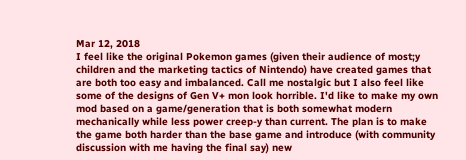Mar 12, 2018
I feel like the original Pokemon games (given their audience of most;y children and the marketing tactics of Nintendo) have created games that are both too easy and imbalanced. Call me nostalgic but I also feel like some of the designs of Gen V+ mon look horrible. I'd like to make my own mod based on a game/generation that is both somewhat modern mechanically while less power creep-y than current. The plan is to make the game both harder than the base game and introduce (with community discussion with me having the final say) new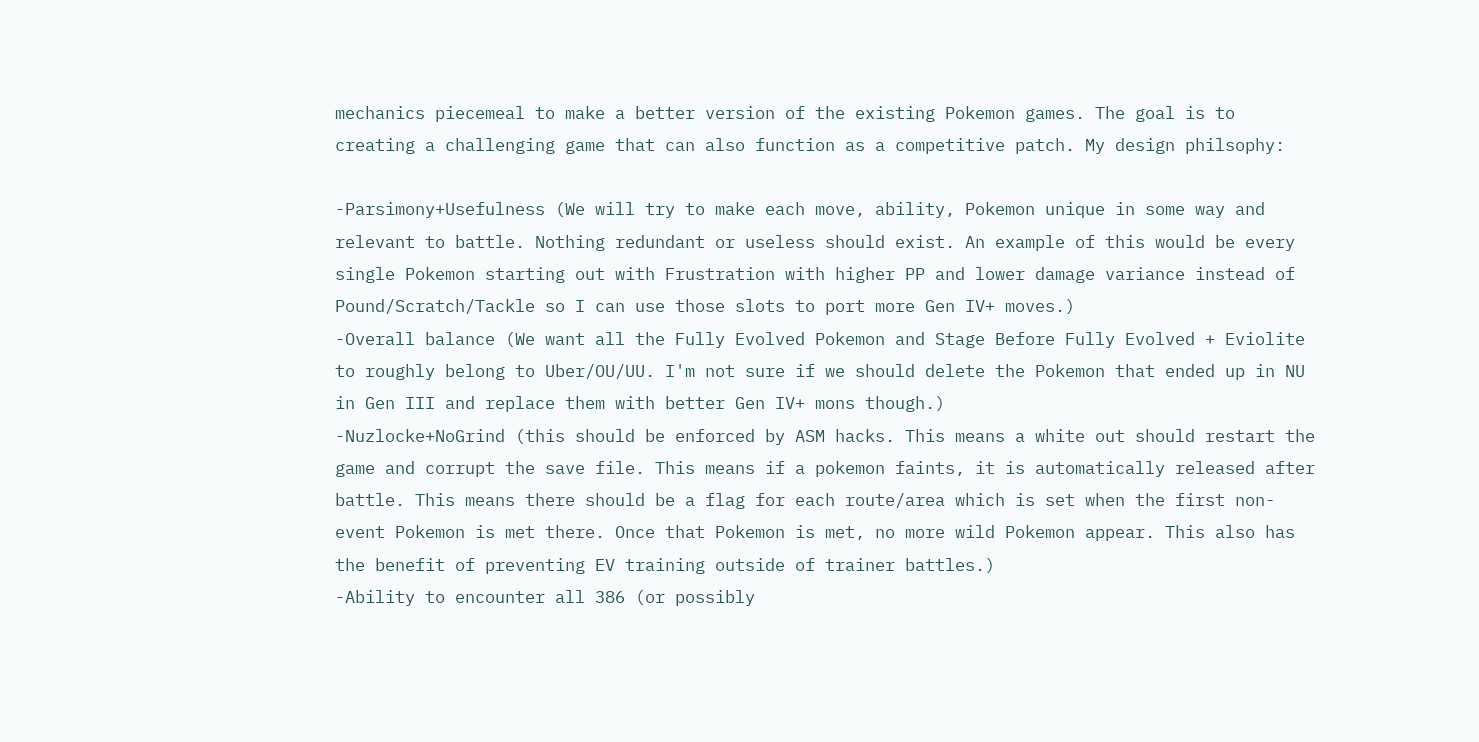mechanics piecemeal to make a better version of the existing Pokemon games. The goal is to creating a challenging game that can also function as a competitive patch. My design philsophy:

-Parsimony+Usefulness (We will try to make each move, ability, Pokemon unique in some way and relevant to battle. Nothing redundant or useless should exist. An example of this would be every single Pokemon starting out with Frustration with higher PP and lower damage variance instead of Pound/Scratch/Tackle so I can use those slots to port more Gen IV+ moves.)
-Overall balance (We want all the Fully Evolved Pokemon and Stage Before Fully Evolved + Eviolite to roughly belong to Uber/OU/UU. I'm not sure if we should delete the Pokemon that ended up in NU in Gen III and replace them with better Gen IV+ mons though.)
-Nuzlocke+NoGrind (this should be enforced by ASM hacks. This means a white out should restart the game and corrupt the save file. This means if a pokemon faints, it is automatically released after battle. This means there should be a flag for each route/area which is set when the first non-event Pokemon is met there. Once that Pokemon is met, no more wild Pokemon appear. This also has the benefit of preventing EV training outside of trainer battles.)
-Ability to encounter all 386 (or possibly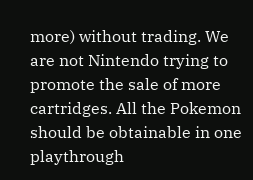more) without trading. We are not Nintendo trying to promote the sale of more cartridges. All the Pokemon should be obtainable in one playthrough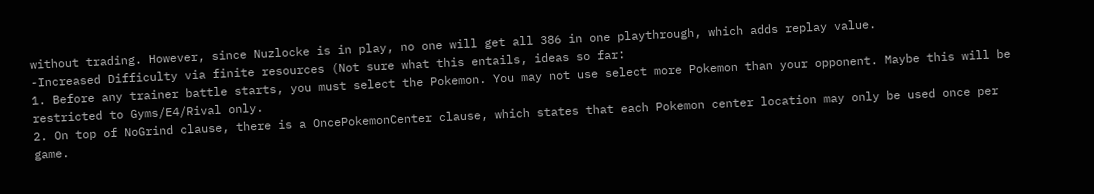without trading. However, since Nuzlocke is in play, no one will get all 386 in one playthrough, which adds replay value.
-Increased Difficulty via finite resources (Not sure what this entails, ideas so far:
1. Before any trainer battle starts, you must select the Pokemon. You may not use select more Pokemon than your opponent. Maybe this will be restricted to Gyms/E4/Rival only.
2. On top of NoGrind clause, there is a OncePokemonCenter clause, which states that each Pokemon center location may only be used once per game.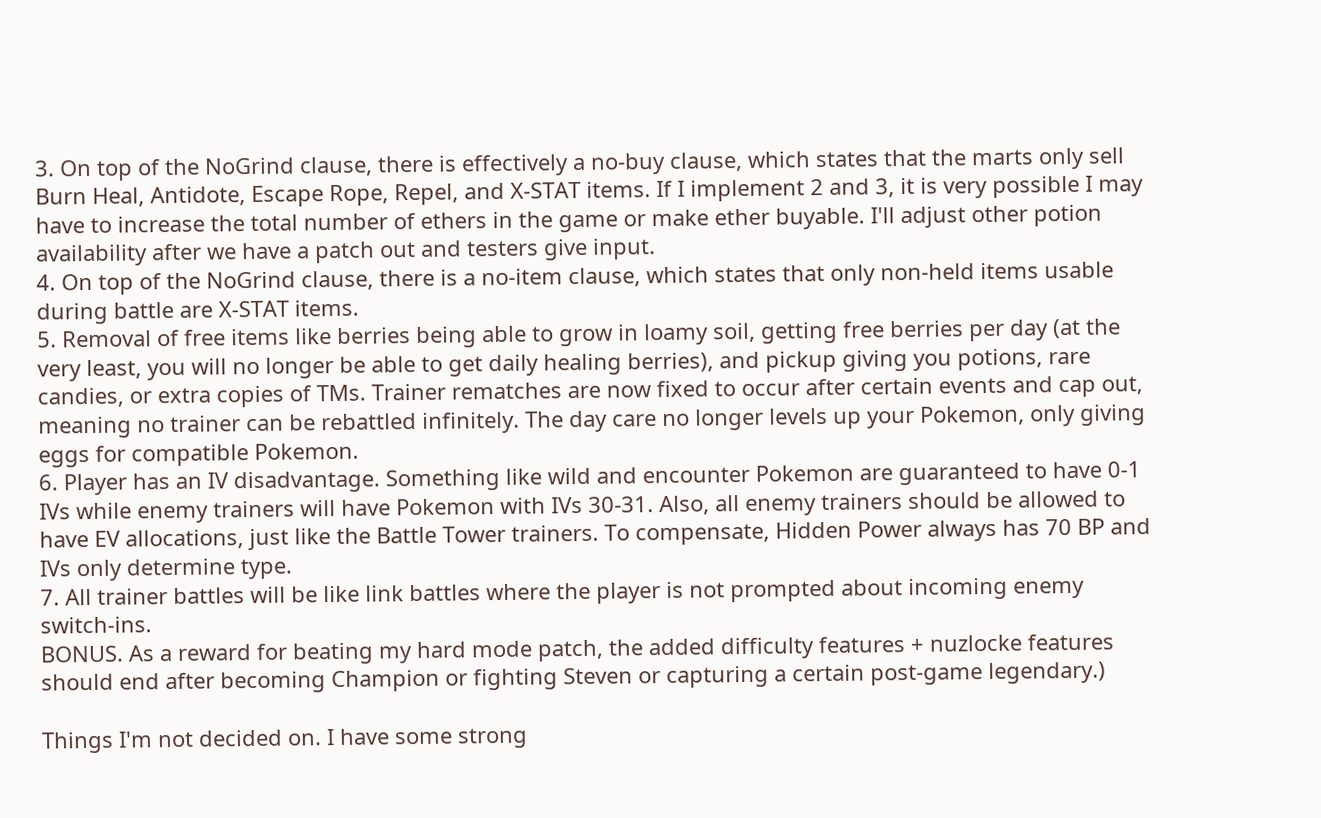3. On top of the NoGrind clause, there is effectively a no-buy clause, which states that the marts only sell Burn Heal, Antidote, Escape Rope, Repel, and X-STAT items. If I implement 2 and 3, it is very possible I may have to increase the total number of ethers in the game or make ether buyable. I'll adjust other potion availability after we have a patch out and testers give input.
4. On top of the NoGrind clause, there is a no-item clause, which states that only non-held items usable during battle are X-STAT items.
5. Removal of free items like berries being able to grow in loamy soil, getting free berries per day (at the very least, you will no longer be able to get daily healing berries), and pickup giving you potions, rare candies, or extra copies of TMs. Trainer rematches are now fixed to occur after certain events and cap out, meaning no trainer can be rebattled infinitely. The day care no longer levels up your Pokemon, only giving eggs for compatible Pokemon.
6. Player has an IV disadvantage. Something like wild and encounter Pokemon are guaranteed to have 0-1 IVs while enemy trainers will have Pokemon with IVs 30-31. Also, all enemy trainers should be allowed to have EV allocations, just like the Battle Tower trainers. To compensate, Hidden Power always has 70 BP and IVs only determine type.
7. All trainer battles will be like link battles where the player is not prompted about incoming enemy switch-ins.
BONUS. As a reward for beating my hard mode patch, the added difficulty features + nuzlocke features should end after becoming Champion or fighting Steven or capturing a certain post-game legendary.)

Things I'm not decided on. I have some strong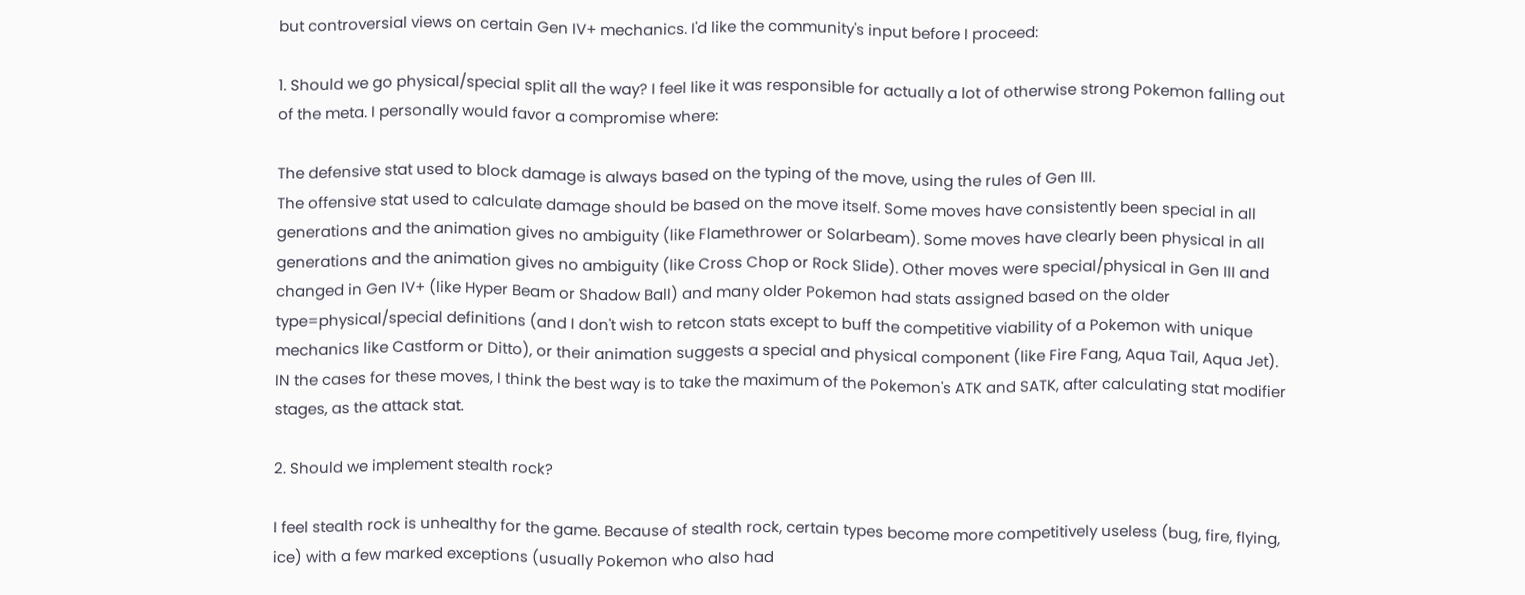but controversial views on certain Gen IV+ mechanics. I'd like the community's input before I proceed:

1. Should we go physical/special split all the way? I feel like it was responsible for actually a lot of otherwise strong Pokemon falling out of the meta. I personally would favor a compromise where:

The defensive stat used to block damage is always based on the typing of the move, using the rules of Gen III.
The offensive stat used to calculate damage should be based on the move itself. Some moves have consistently been special in all generations and the animation gives no ambiguity (like Flamethrower or Solarbeam). Some moves have clearly been physical in all generations and the animation gives no ambiguity (like Cross Chop or Rock Slide). Other moves were special/physical in Gen III and changed in Gen IV+ (like Hyper Beam or Shadow Ball) and many older Pokemon had stats assigned based on the older type=physical/special definitions (and I don't wish to retcon stats except to buff the competitive viability of a Pokemon with unique mechanics like Castform or Ditto), or their animation suggests a special and physical component (like Fire Fang, Aqua Tail, Aqua Jet). IN the cases for these moves, I think the best way is to take the maximum of the Pokemon's ATK and SATK, after calculating stat modifier stages, as the attack stat.

2. Should we implement stealth rock?

I feel stealth rock is unhealthy for the game. Because of stealth rock, certain types become more competitively useless (bug, fire, flying, ice) with a few marked exceptions (usually Pokemon who also had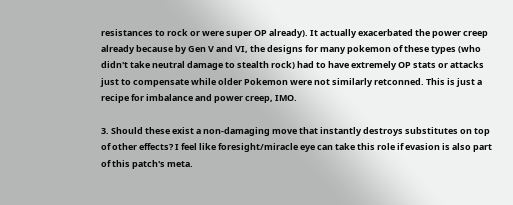resistances to rock or were super OP already). It actually exacerbated the power creep already because by Gen V and VI, the designs for many pokemon of these types (who didn't take neutral damage to stealth rock) had to have extremely OP stats or attacks just to compensate while older Pokemon were not similarly retconned. This is just a recipe for imbalance and power creep, IMO.

3. Should these exist a non-damaging move that instantly destroys substitutes on top of other effects? I feel like foresight/miracle eye can take this role if evasion is also part of this patch's meta.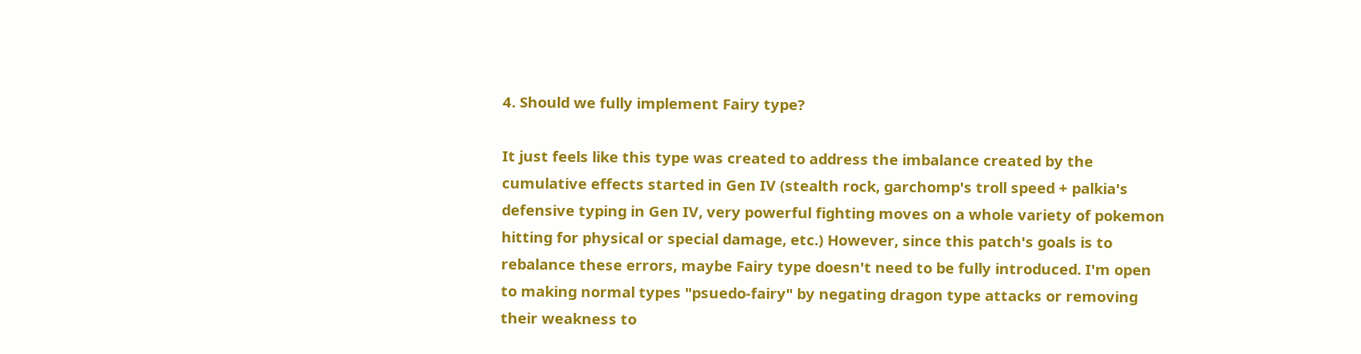4. Should we fully implement Fairy type?

It just feels like this type was created to address the imbalance created by the cumulative effects started in Gen IV (stealth rock, garchomp's troll speed + palkia's defensive typing in Gen IV, very powerful fighting moves on a whole variety of pokemon hitting for physical or special damage, etc.) However, since this patch's goals is to rebalance these errors, maybe Fairy type doesn't need to be fully introduced. I'm open to making normal types "psuedo-fairy" by negating dragon type attacks or removing their weakness to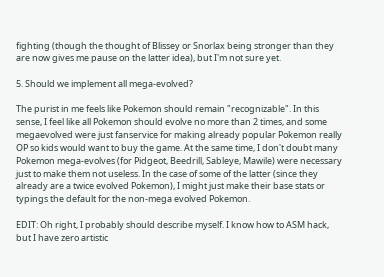fighting (though the thought of Blissey or Snorlax being stronger than they are now gives me pause on the latter idea), but I'm not sure yet.

5. Should we implement all mega-evolved?

The purist in me feels like Pokemon should remain "recognizable". In this sense, I feel like all Pokemon should evolve no more than 2 times, and some megaevolved were just fanservice for making already popular Pokemon really OP so kids would want to buy the game. At the same time, I don't doubt many Pokemon mega-evolves (for Pidgeot, Beedrill, Sableye, Mawile) were necessary just to make them not useless. In the case of some of the latter (since they already are a twice evolved Pokemon), I might just make their base stats or typings the default for the non-mega evolved Pokemon.

EDIT: Oh right, I probably should describe myself. I know how to ASM hack, but I have zero artistic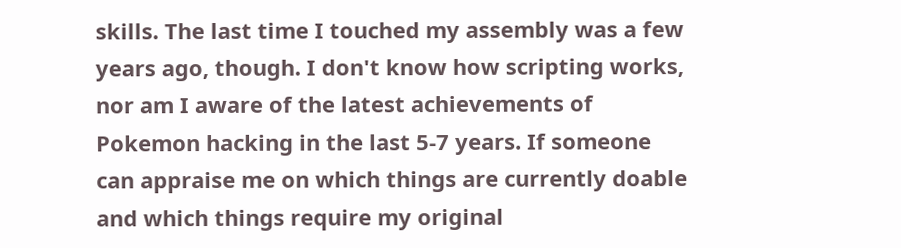skills. The last time I touched my assembly was a few years ago, though. I don't know how scripting works, nor am I aware of the latest achievements of Pokemon hacking in the last 5-7 years. If someone can appraise me on which things are currently doable and which things require my original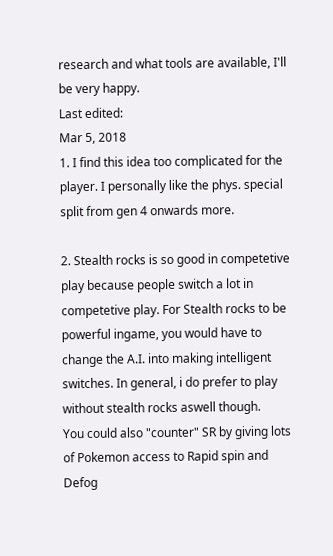research and what tools are available, I'll be very happy.
Last edited:
Mar 5, 2018
1. I find this idea too complicated for the player. I personally like the phys. special split from gen 4 onwards more.

2. Stealth rocks is so good in competetive play because people switch a lot in competetive play. For Stealth rocks to be powerful ingame, you would have to change the A.I. into making intelligent switches. In general, i do prefer to play without stealth rocks aswell though.
You could also "counter" SR by giving lots of Pokemon access to Rapid spin and Defog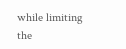while limiting the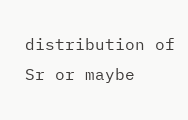distribution of Sr or maybe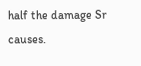half the damage Sr causes.